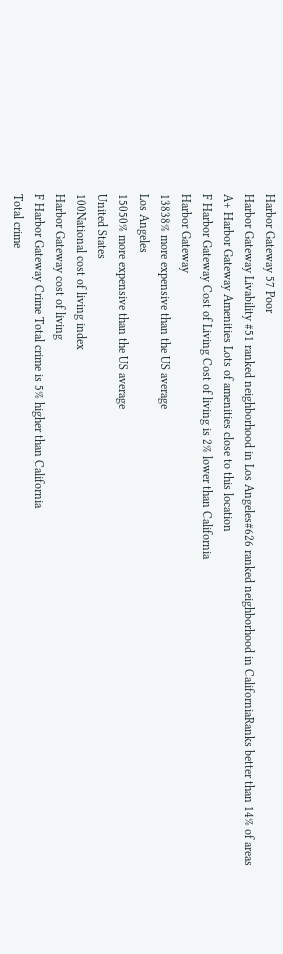Harbor Gateway 57 Poor
Harbor Gateway Livability #51 ranked neighborhood in Los Angeles#626 ranked neighborhood in CaliforniaRanks better than 14% of areas
A+ Harbor Gateway Amenities Lots of amenities close to this location
F Harbor Gateway Cost of Living Cost of living is 2% lower than California
Harbor Gateway
13838% more expensive than the US average
Los Angeles
15050% more expensive than the US average
United States
100National cost of living index
Harbor Gateway cost of living
F Harbor Gateway Crime Total crime is 5% higher than California
Total crime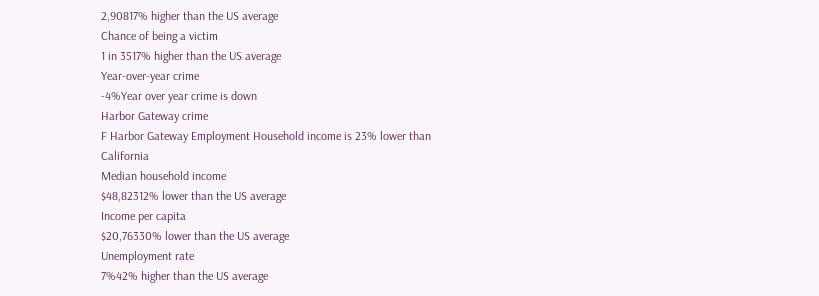2,90817% higher than the US average
Chance of being a victim
1 in 3517% higher than the US average
Year-over-year crime
-4%Year over year crime is down
Harbor Gateway crime
F Harbor Gateway Employment Household income is 23% lower than California
Median household income
$48,82312% lower than the US average
Income per capita
$20,76330% lower than the US average
Unemployment rate
7%42% higher than the US average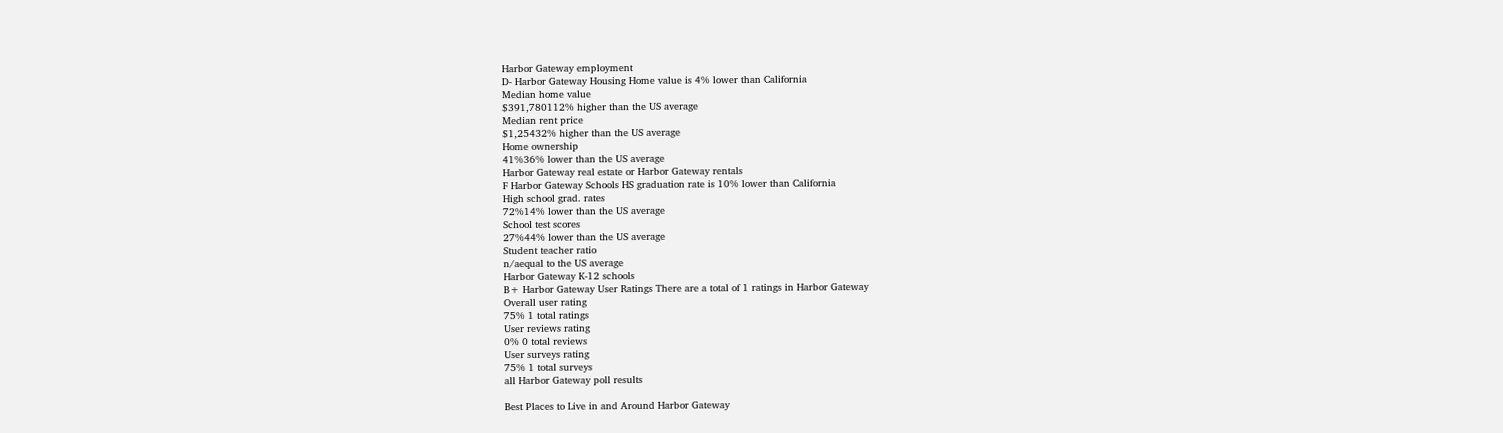Harbor Gateway employment
D- Harbor Gateway Housing Home value is 4% lower than California
Median home value
$391,780112% higher than the US average
Median rent price
$1,25432% higher than the US average
Home ownership
41%36% lower than the US average
Harbor Gateway real estate or Harbor Gateway rentals
F Harbor Gateway Schools HS graduation rate is 10% lower than California
High school grad. rates
72%14% lower than the US average
School test scores
27%44% lower than the US average
Student teacher ratio
n/aequal to the US average
Harbor Gateway K-12 schools
B+ Harbor Gateway User Ratings There are a total of 1 ratings in Harbor Gateway
Overall user rating
75% 1 total ratings
User reviews rating
0% 0 total reviews
User surveys rating
75% 1 total surveys
all Harbor Gateway poll results

Best Places to Live in and Around Harbor Gateway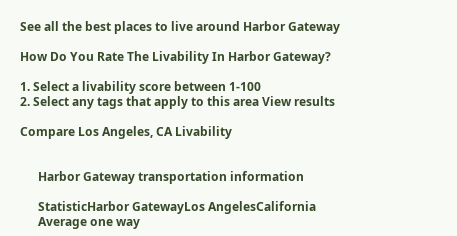See all the best places to live around Harbor Gateway

How Do You Rate The Livability In Harbor Gateway?

1. Select a livability score between 1-100
2. Select any tags that apply to this area View results

Compare Los Angeles, CA Livability


      Harbor Gateway transportation information

      StatisticHarbor GatewayLos AngelesCalifornia
      Average one way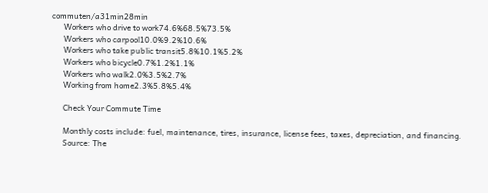commuten/a31min28min
      Workers who drive to work74.6%68.5%73.5%
      Workers who carpool10.0%9.2%10.6%
      Workers who take public transit5.8%10.1%5.2%
      Workers who bicycle0.7%1.2%1.1%
      Workers who walk2.0%3.5%2.7%
      Working from home2.3%5.8%5.4%

      Check Your Commute Time

      Monthly costs include: fuel, maintenance, tires, insurance, license fees, taxes, depreciation, and financing.
      Source: The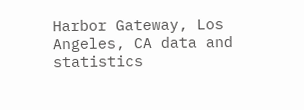Harbor Gateway, Los Angeles, CA data and statistics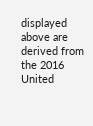displayed above are derived from the 2016 United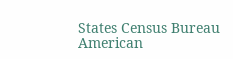States Census Bureau American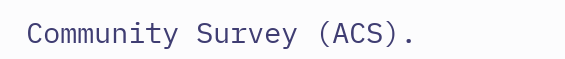Community Survey (ACS).